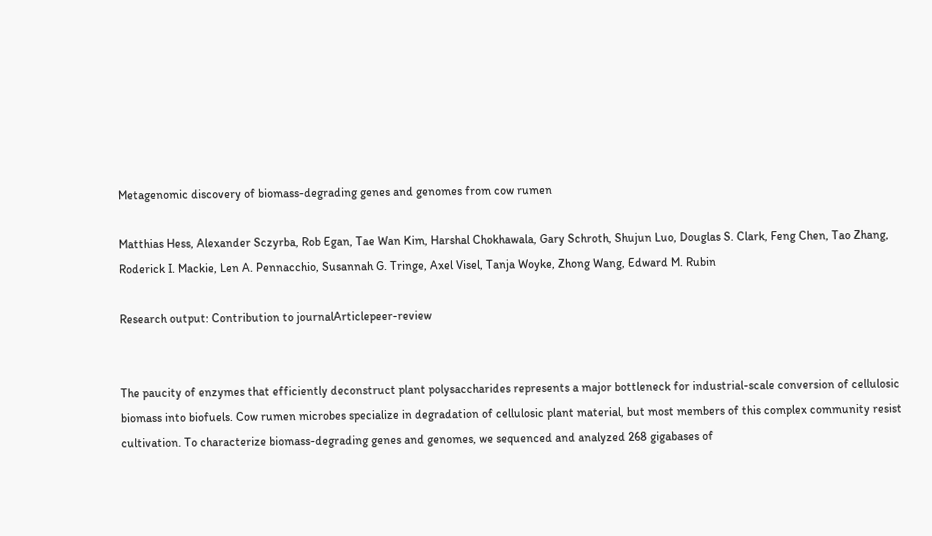Metagenomic discovery of biomass-degrading genes and genomes from cow rumen

Matthias Hess, Alexander Sczyrba, Rob Egan, Tae Wan Kim, Harshal Chokhawala, Gary Schroth, Shujun Luo, Douglas S. Clark, Feng Chen, Tao Zhang, Roderick I. Mackie, Len A. Pennacchio, Susannah G. Tringe, Axel Visel, Tanja Woyke, Zhong Wang, Edward M. Rubin

Research output: Contribution to journalArticlepeer-review


The paucity of enzymes that efficiently deconstruct plant polysaccharides represents a major bottleneck for industrial-scale conversion of cellulosic biomass into biofuels. Cow rumen microbes specialize in degradation of cellulosic plant material, but most members of this complex community resist cultivation. To characterize biomass-degrading genes and genomes, we sequenced and analyzed 268 gigabases of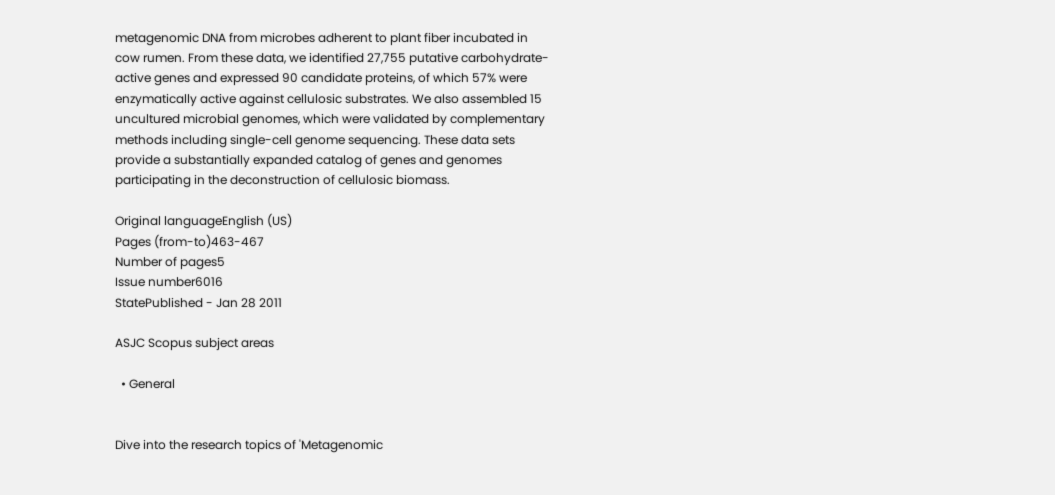metagenomic DNA from microbes adherent to plant fiber incubated in cow rumen. From these data, we identified 27,755 putative carbohydrate-active genes and expressed 90 candidate proteins, of which 57% were enzymatically active against cellulosic substrates. We also assembled 15 uncultured microbial genomes, which were validated by complementary methods including single-cell genome sequencing. These data sets provide a substantially expanded catalog of genes and genomes participating in the deconstruction of cellulosic biomass.

Original languageEnglish (US)
Pages (from-to)463-467
Number of pages5
Issue number6016
StatePublished - Jan 28 2011

ASJC Scopus subject areas

  • General


Dive into the research topics of 'Metagenomic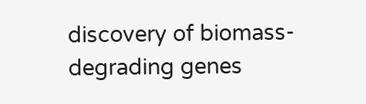discovery of biomass-degrading genes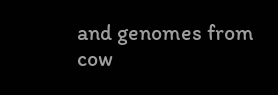and genomes from cow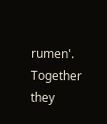rumen'. Together they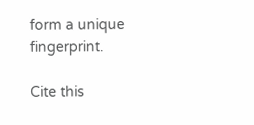form a unique fingerprint.

Cite this